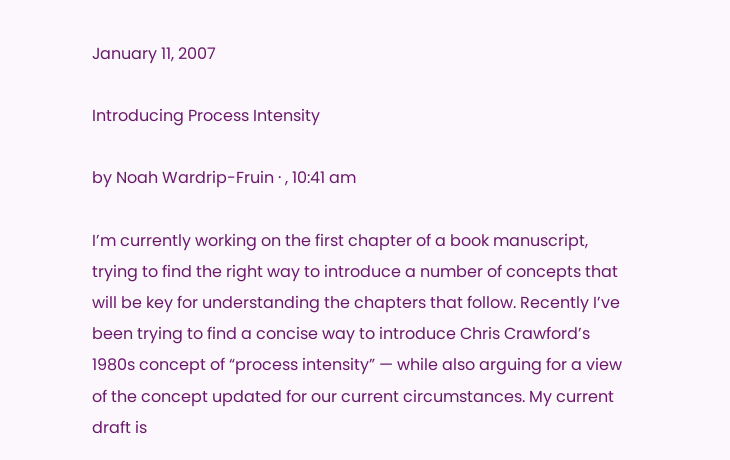January 11, 2007

Introducing Process Intensity

by Noah Wardrip-Fruin · , 10:41 am

I’m currently working on the first chapter of a book manuscript, trying to find the right way to introduce a number of concepts that will be key for understanding the chapters that follow. Recently I’ve been trying to find a concise way to introduce Chris Crawford’s 1980s concept of “process intensity” — while also arguing for a view of the concept updated for our current circumstances. My current draft is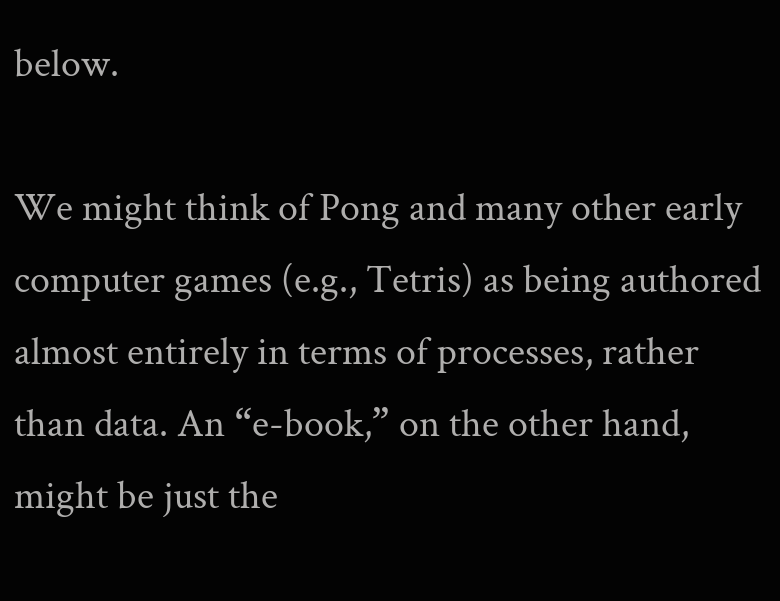below.

We might think of Pong and many other early computer games (e.g., Tetris) as being authored almost entirely in terms of processes, rather than data. An “e-book,” on the other hand, might be just the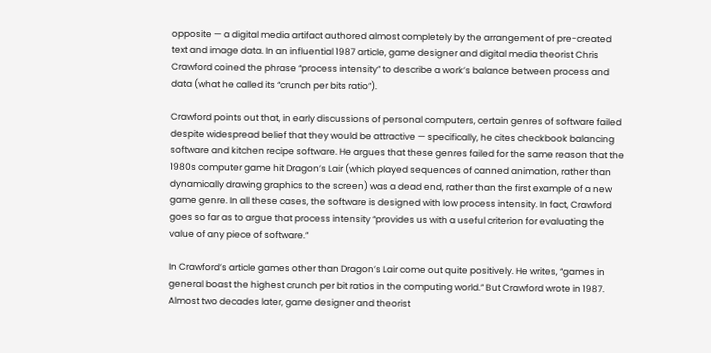opposite — a digital media artifact authored almost completely by the arrangement of pre-created text and image data. In an influential 1987 article, game designer and digital media theorist Chris Crawford coined the phrase “process intensity” to describe a work’s balance between process and data (what he called its “crunch per bits ratio”).

Crawford points out that, in early discussions of personal computers, certain genres of software failed despite widespread belief that they would be attractive — specifically, he cites checkbook balancing software and kitchen recipe software. He argues that these genres failed for the same reason that the 1980s computer game hit Dragon’s Lair (which played sequences of canned animation, rather than dynamically drawing graphics to the screen) was a dead end, rather than the first example of a new game genre. In all these cases, the software is designed with low process intensity. In fact, Crawford goes so far as to argue that process intensity “provides us with a useful criterion for evaluating the value of any piece of software.”

In Crawford’s article games other than Dragon’s Lair come out quite positively. He writes, “games in general boast the highest crunch per bit ratios in the computing world.” But Crawford wrote in 1987. Almost two decades later, game designer and theorist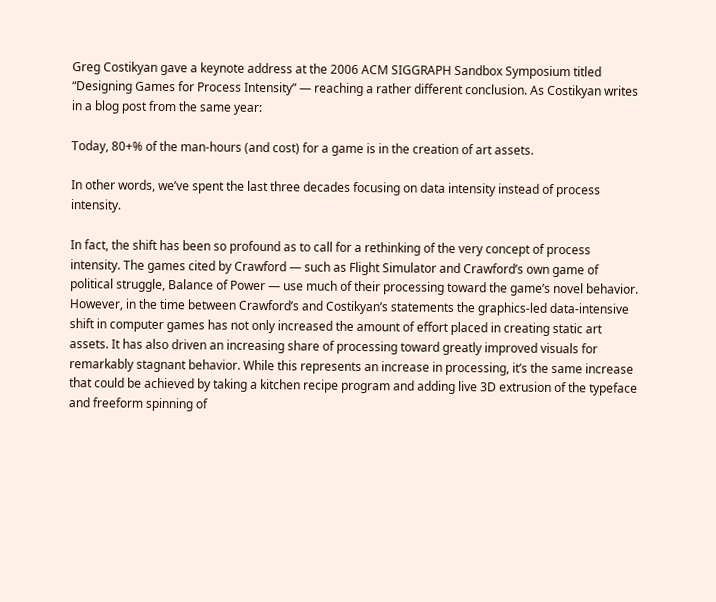Greg Costikyan gave a keynote address at the 2006 ACM SIGGRAPH Sandbox Symposium titled “Designing Games for Process Intensity” — reaching a rather different conclusion. As Costikyan writes in a blog post from the same year:

Today, 80+% of the man-hours (and cost) for a game is in the creation of art assets.

In other words, we’ve spent the last three decades focusing on data intensity instead of process intensity.

In fact, the shift has been so profound as to call for a rethinking of the very concept of process intensity. The games cited by Crawford — such as Flight Simulator and Crawford’s own game of political struggle, Balance of Power — use much of their processing toward the game’s novel behavior. However, in the time between Crawford’s and Costikyan’s statements the graphics-led data-intensive shift in computer games has not only increased the amount of effort placed in creating static art assets. It has also driven an increasing share of processing toward greatly improved visuals for remarkably stagnant behavior. While this represents an increase in processing, it’s the same increase that could be achieved by taking a kitchen recipe program and adding live 3D extrusion of the typeface and freeform spinning of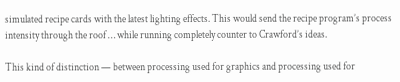simulated recipe cards with the latest lighting effects. This would send the recipe program’s process intensity through the roof … while running completely counter to Crawford’s ideas.

This kind of distinction — between processing used for graphics and processing used for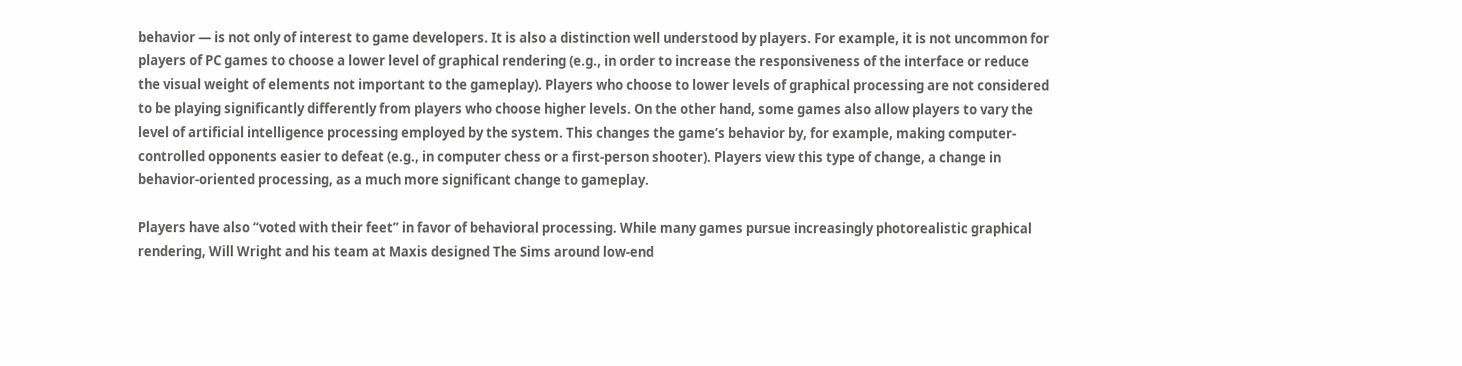behavior — is not only of interest to game developers. It is also a distinction well understood by players. For example, it is not uncommon for players of PC games to choose a lower level of graphical rendering (e.g., in order to increase the responsiveness of the interface or reduce the visual weight of elements not important to the gameplay). Players who choose to lower levels of graphical processing are not considered to be playing significantly differently from players who choose higher levels. On the other hand, some games also allow players to vary the level of artificial intelligence processing employed by the system. This changes the game’s behavior by, for example, making computer-controlled opponents easier to defeat (e.g., in computer chess or a first-person shooter). Players view this type of change, a change in behavior-oriented processing, as a much more significant change to gameplay.

Players have also “voted with their feet” in favor of behavioral processing. While many games pursue increasingly photorealistic graphical rendering, Will Wright and his team at Maxis designed The Sims around low-end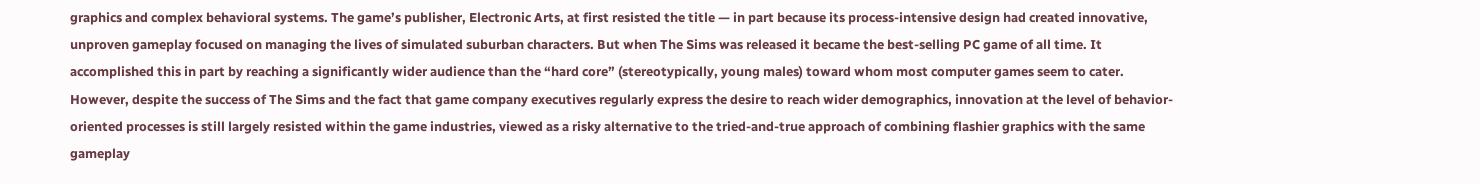graphics and complex behavioral systems. The game’s publisher, Electronic Arts, at first resisted the title — in part because its process-intensive design had created innovative, unproven gameplay focused on managing the lives of simulated suburban characters. But when The Sims was released it became the best-selling PC game of all time. It accomplished this in part by reaching a significantly wider audience than the “hard core” (stereotypically, young males) toward whom most computer games seem to cater. However, despite the success of The Sims and the fact that game company executives regularly express the desire to reach wider demographics, innovation at the level of behavior-oriented processes is still largely resisted within the game industries, viewed as a risky alternative to the tried-and-true approach of combining flashier graphics with the same gameplay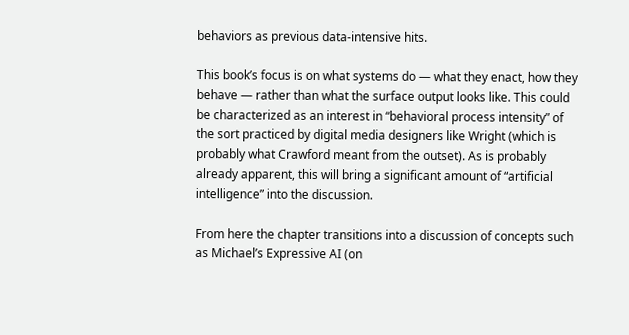behaviors as previous data-intensive hits.

This book’s focus is on what systems do — what they enact, how they behave — rather than what the surface output looks like. This could be characterized as an interest in “behavioral process intensity” of the sort practiced by digital media designers like Wright (which is probably what Crawford meant from the outset). As is probably already apparent, this will bring a significant amount of “artificial intelligence” into the discussion.

From here the chapter transitions into a discussion of concepts such as Michael’s Expressive AI (on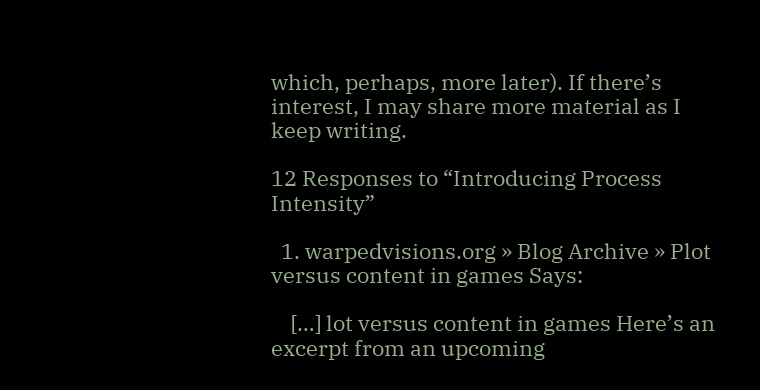which, perhaps, more later). If there’s interest, I may share more material as I keep writing.

12 Responses to “Introducing Process Intensity”

  1. warpedvisions.org » Blog Archive » Plot versus content in games Says:

    […] lot versus content in games Here’s an excerpt from an upcoming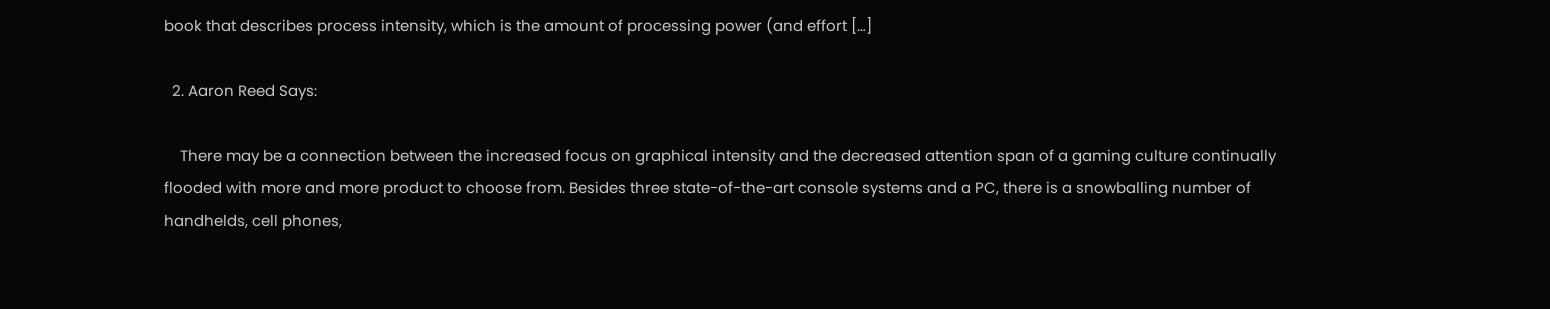book that describes process intensity, which is the amount of processing power (and effort […]

  2. Aaron Reed Says:

    There may be a connection between the increased focus on graphical intensity and the decreased attention span of a gaming culture continually flooded with more and more product to choose from. Besides three state-of-the-art console systems and a PC, there is a snowballing number of handhelds, cell phones,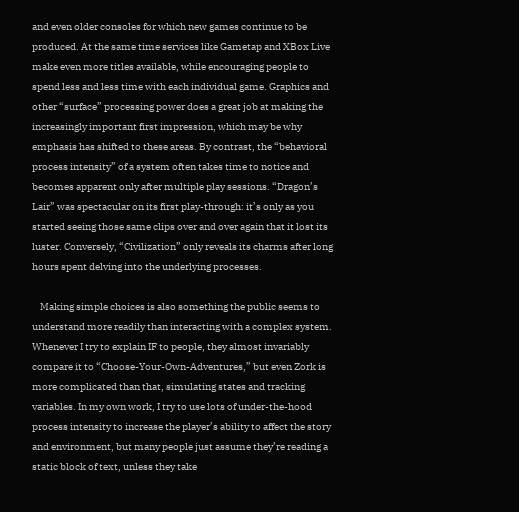and even older consoles for which new games continue to be produced. At the same time services like Gametap and XBox Live make even more titles available, while encouraging people to spend less and less time with each individual game. Graphics and other “surface” processing power does a great job at making the increasingly important first impression, which may be why emphasis has shifted to these areas. By contrast, the “behavioral process intensity” of a system often takes time to notice and becomes apparent only after multiple play sessions. “Dragon’s Lair” was spectacular on its first play-through: it’s only as you started seeing those same clips over and over again that it lost its luster. Conversely, “Civilization” only reveals its charms after long hours spent delving into the underlying processes.

    Making simple choices is also something the public seems to understand more readily than interacting with a complex system. Whenever I try to explain IF to people, they almost invariably compare it to “Choose-Your-Own-Adventures,” but even Zork is more complicated than that, simulating states and tracking variables. In my own work, I try to use lots of under-the-hood process intensity to increase the player’s ability to affect the story and environment, but many people just assume they’re reading a static block of text, unless they take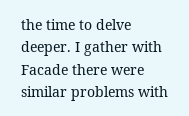the time to delve deeper. I gather with Facade there were similar problems with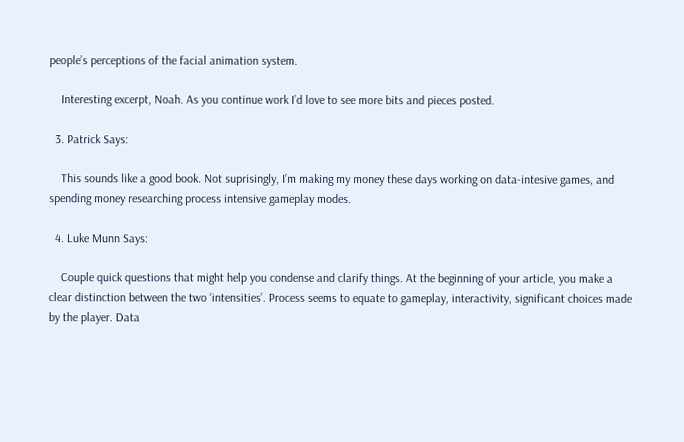people’s perceptions of the facial animation system.

    Interesting excerpt, Noah. As you continue work I’d love to see more bits and pieces posted.

  3. Patrick Says:

    This sounds like a good book. Not suprisingly, I’m making my money these days working on data-intesive games, and spending money researching process intensive gameplay modes.

  4. Luke Munn Says:

    Couple quick questions that might help you condense and clarify things. At the beginning of your article, you make a clear distinction between the two ‘intensities’. Process seems to equate to gameplay, interactivity, significant choices made by the player. Data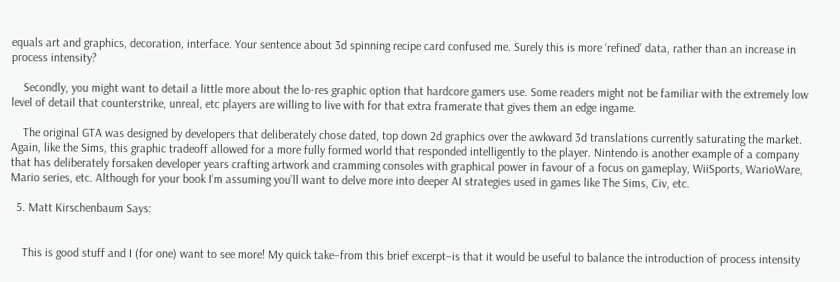equals art and graphics, decoration, interface. Your sentence about 3d spinning recipe card confused me. Surely this is more ‘refined’ data, rather than an increase in process intensity?

    Secondly, you might want to detail a little more about the lo-res graphic option that hardcore gamers use. Some readers might not be familiar with the extremely low level of detail that counterstrike, unreal, etc players are willing to live with for that extra framerate that gives them an edge ingame.

    The original GTA was designed by developers that deliberately chose dated, top down 2d graphics over the awkward 3d translations currently saturating the market. Again, like the Sims, this graphic tradeoff allowed for a more fully formed world that responded intelligently to the player. Nintendo is another example of a company that has deliberately forsaken developer years crafting artwork and cramming consoles with graphical power in favour of a focus on gameplay, WiiSports, WarioWare, Mario series, etc. Although for your book I’m assuming you’ll want to delve more into deeper AI strategies used in games like The Sims, Civ, etc.

  5. Matt Kirschenbaum Says:


    This is good stuff and I (for one) want to see more! My quick take–from this brief excerpt–is that it would be useful to balance the introduction of process intensity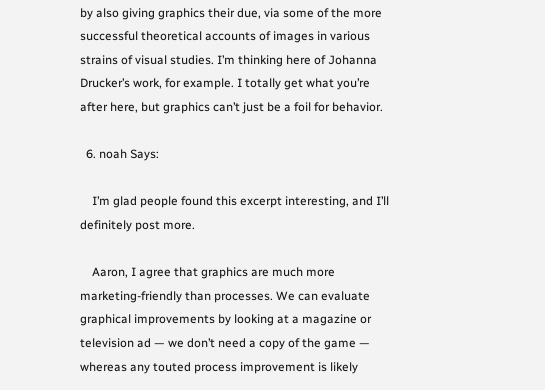by also giving graphics their due, via some of the more successful theoretical accounts of images in various strains of visual studies. I’m thinking here of Johanna Drucker’s work, for example. I totally get what you’re after here, but graphics can’t just be a foil for behavior.

  6. noah Says:

    I’m glad people found this excerpt interesting, and I’ll definitely post more.

    Aaron, I agree that graphics are much more marketing-friendly than processes. We can evaluate graphical improvements by looking at a magazine or television ad — we don’t need a copy of the game — whereas any touted process improvement is likely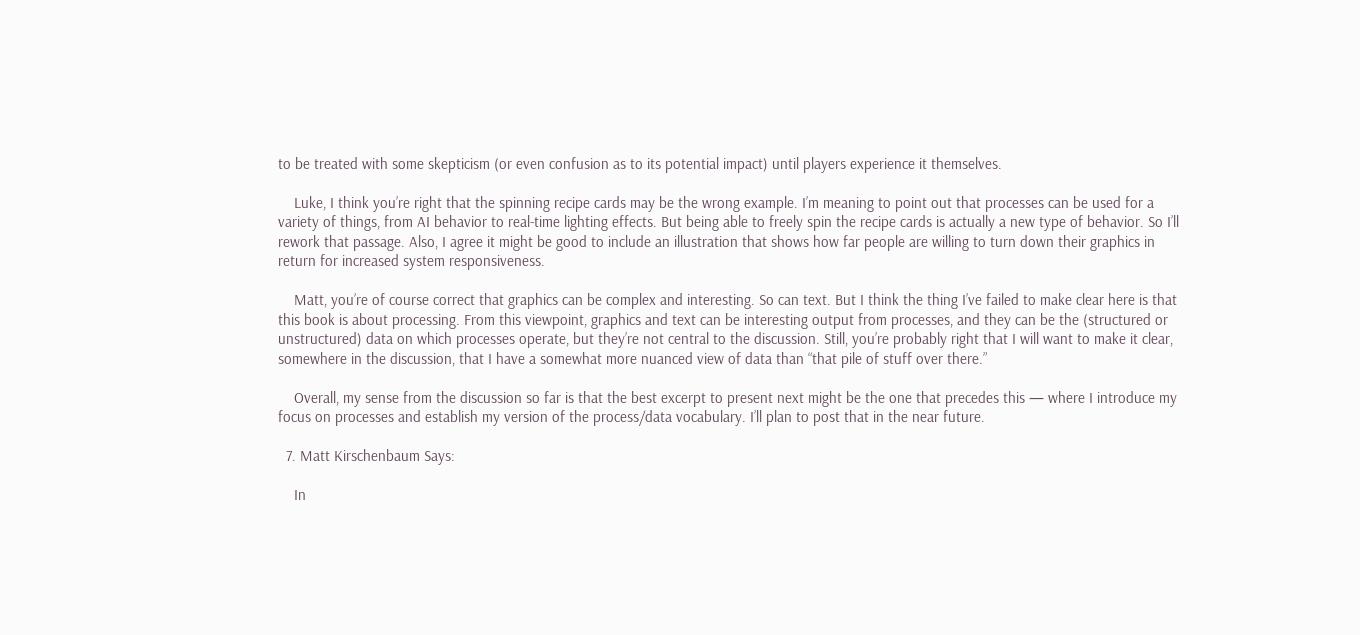to be treated with some skepticism (or even confusion as to its potential impact) until players experience it themselves.

    Luke, I think you’re right that the spinning recipe cards may be the wrong example. I’m meaning to point out that processes can be used for a variety of things, from AI behavior to real-time lighting effects. But being able to freely spin the recipe cards is actually a new type of behavior. So I’ll rework that passage. Also, I agree it might be good to include an illustration that shows how far people are willing to turn down their graphics in return for increased system responsiveness.

    Matt, you’re of course correct that graphics can be complex and interesting. So can text. But I think the thing I’ve failed to make clear here is that this book is about processing. From this viewpoint, graphics and text can be interesting output from processes, and they can be the (structured or unstructured) data on which processes operate, but they’re not central to the discussion. Still, you’re probably right that I will want to make it clear, somewhere in the discussion, that I have a somewhat more nuanced view of data than “that pile of stuff over there.”

    Overall, my sense from the discussion so far is that the best excerpt to present next might be the one that precedes this — where I introduce my focus on processes and establish my version of the process/data vocabulary. I’ll plan to post that in the near future.

  7. Matt Kirschenbaum Says:

    In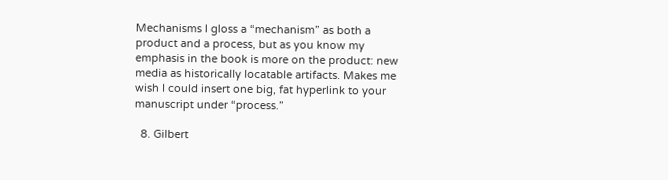Mechanisms I gloss a “mechanism” as both a product and a process, but as you know my emphasis in the book is more on the product: new media as historically locatable artifacts. Makes me wish I could insert one big, fat hyperlink to your manuscript under “process.”

  8. Gilbert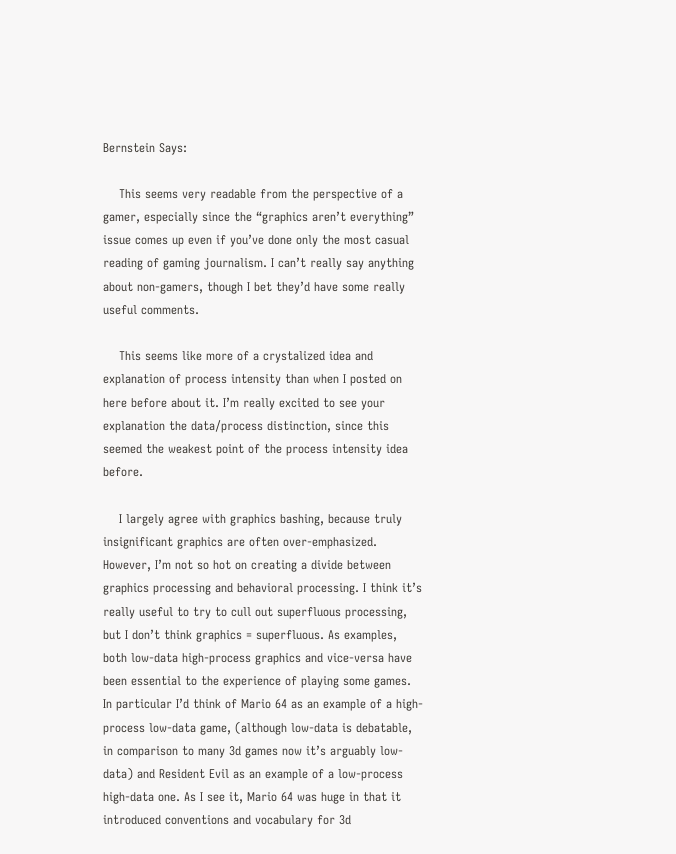Bernstein Says:

    This seems very readable from the perspective of a gamer, especially since the “graphics aren’t everything” issue comes up even if you’ve done only the most casual reading of gaming journalism. I can’t really say anything about non-gamers, though I bet they’d have some really useful comments.

    This seems like more of a crystalized idea and explanation of process intensity than when I posted on here before about it. I’m really excited to see your explanation the data/process distinction, since this seemed the weakest point of the process intensity idea before.

    I largely agree with graphics bashing, because truly insignificant graphics are often over-emphasized. However, I’m not so hot on creating a divide between graphics processing and behavioral processing. I think it’s really useful to try to cull out superfluous processing, but I don’t think graphics = superfluous. As examples, both low-data high-process graphics and vice-versa have been essential to the experience of playing some games. In particular I’d think of Mario 64 as an example of a high-process low-data game, (although low-data is debatable, in comparison to many 3d games now it’s arguably low-data) and Resident Evil as an example of a low-process high-data one. As I see it, Mario 64 was huge in that it introduced conventions and vocabulary for 3d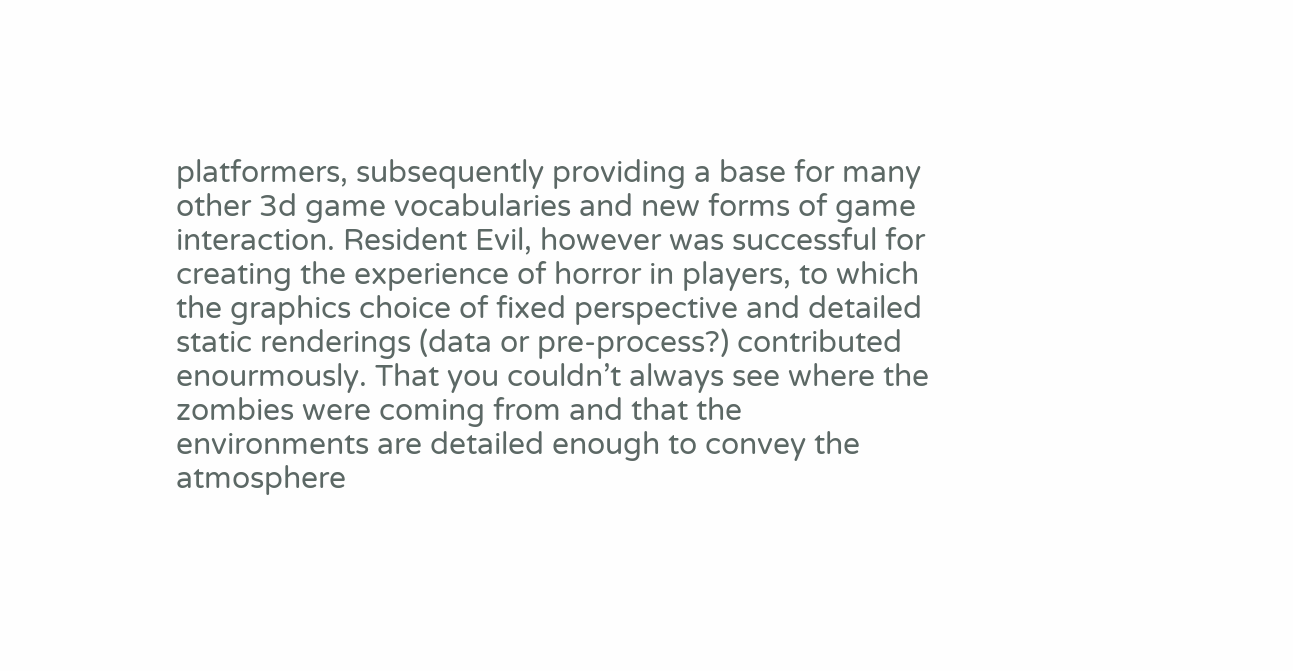platformers, subsequently providing a base for many other 3d game vocabularies and new forms of game interaction. Resident Evil, however was successful for creating the experience of horror in players, to which the graphics choice of fixed perspective and detailed static renderings (data or pre-process?) contributed enourmously. That you couldn’t always see where the zombies were coming from and that the environments are detailed enough to convey the atmosphere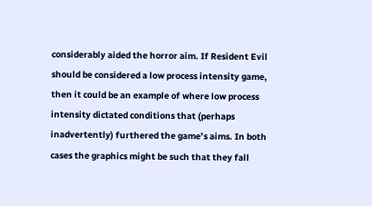considerably aided the horror aim. If Resident Evil should be considered a low process intensity game, then it could be an example of where low process intensity dictated conditions that (perhaps inadvertently) furthered the game’s aims. In both cases the graphics might be such that they fall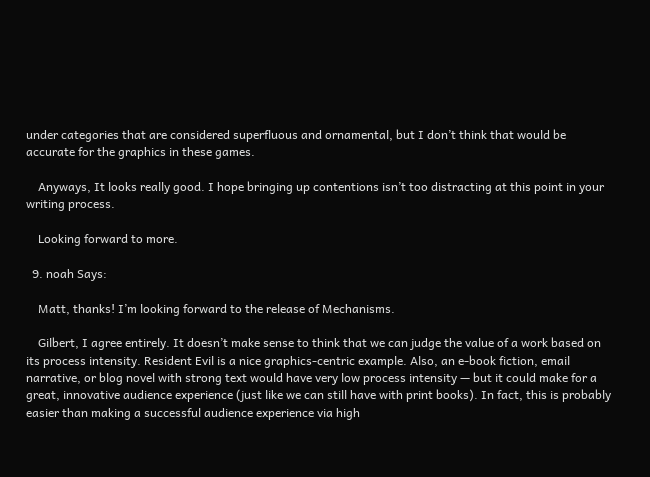under categories that are considered superfluous and ornamental, but I don’t think that would be accurate for the graphics in these games.

    Anyways, It looks really good. I hope bringing up contentions isn’t too distracting at this point in your writing process.

    Looking forward to more.

  9. noah Says:

    Matt, thanks! I’m looking forward to the release of Mechanisms.

    Gilbert, I agree entirely. It doesn’t make sense to think that we can judge the value of a work based on its process intensity. Resident Evil is a nice graphics-centric example. Also, an e-book fiction, email narrative, or blog novel with strong text would have very low process intensity — but it could make for a great, innovative audience experience (just like we can still have with print books). In fact, this is probably easier than making a successful audience experience via high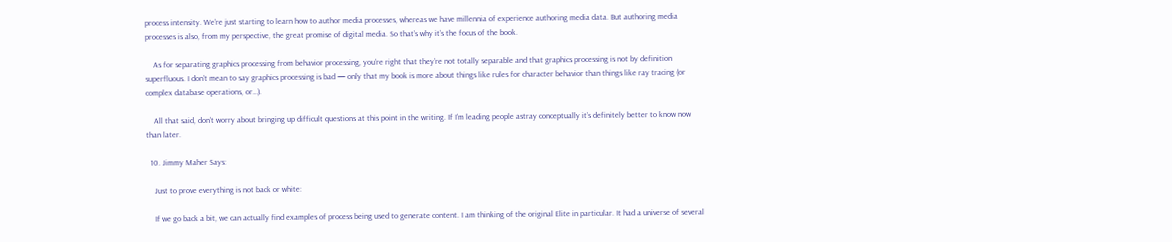process intensity. We’re just starting to learn how to author media processes, whereas we have millennia of experience authoring media data. But authoring media processes is also, from my perspective, the great promise of digital media. So that’s why it’s the focus of the book.

    As for separating graphics processing from behavior processing, you’re right that they’re not totally separable and that graphics processing is not by definition superfluous. I don’t mean to say graphics processing is bad — only that my book is more about things like rules for character behavior than things like ray tracing (or complex database operations, or…).

    All that said, don’t worry about bringing up difficult questions at this point in the writing. If I’m leading people astray conceptually it’s definitely better to know now than later.

  10. Jimmy Maher Says:

    Just to prove everything is not back or white:

    If we go back a bit, we can actually find examples of process being used to generate content. I am thinking of the original Elite in particular. It had a universe of several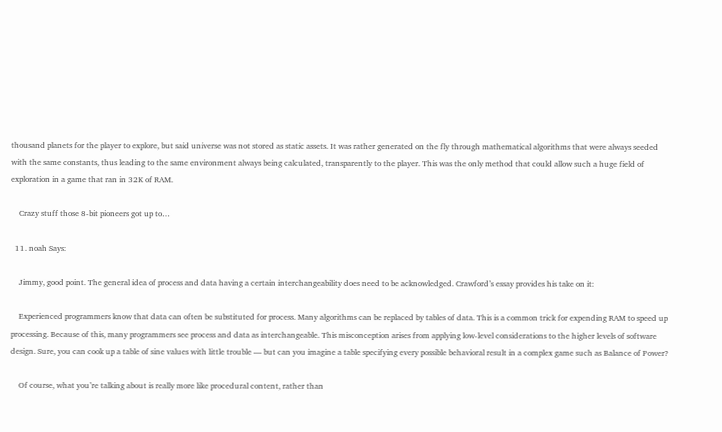thousand planets for the player to explore, but said universe was not stored as static assets. It was rather generated on the fly through mathematical algorithms that were always seeded with the same constants, thus leading to the same environment always being calculated, transparently to the player. This was the only method that could allow such a huge field of exploration in a game that ran in 32K of RAM.

    Crazy stuff those 8-bit pioneers got up to…

  11. noah Says:

    Jimmy, good point. The general idea of process and data having a certain interchangeability does need to be acknowledged. Crawford’s essay provides his take on it:

    Experienced programmers know that data can often be substituted for process. Many algorithms can be replaced by tables of data. This is a common trick for expending RAM to speed up processing. Because of this, many programmers see process and data as interchangeable. This misconception arises from applying low-level considerations to the higher levels of software design. Sure, you can cook up a table of sine values with little trouble — but can you imagine a table specifying every possible behavioral result in a complex game such as Balance of Power?

    Of course, what you’re talking about is really more like procedural content, rather than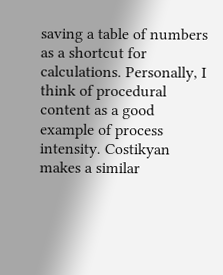saving a table of numbers as a shortcut for calculations. Personally, I think of procedural content as a good example of process intensity. Costikyan makes a similar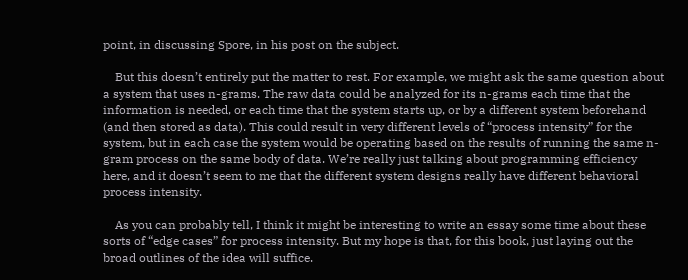point, in discussing Spore, in his post on the subject.

    But this doesn’t entirely put the matter to rest. For example, we might ask the same question about a system that uses n-grams. The raw data could be analyzed for its n-grams each time that the information is needed, or each time that the system starts up, or by a different system beforehand (and then stored as data). This could result in very different levels of “process intensity” for the system, but in each case the system would be operating based on the results of running the same n-gram process on the same body of data. We’re really just talking about programming efficiency here, and it doesn’t seem to me that the different system designs really have different behavioral process intensity.

    As you can probably tell, I think it might be interesting to write an essay some time about these sorts of “edge cases” for process intensity. But my hope is that, for this book, just laying out the broad outlines of the idea will suffice.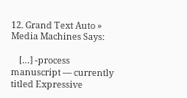12. Grand Text Auto » Media Machines Says:

    […] -process manuscript — currently titled Expressive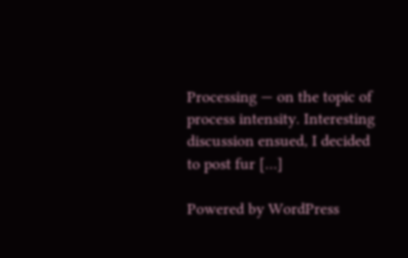Processing — on the topic of process intensity. Interesting discussion ensued, I decided to post fur […]

Powered by WordPress